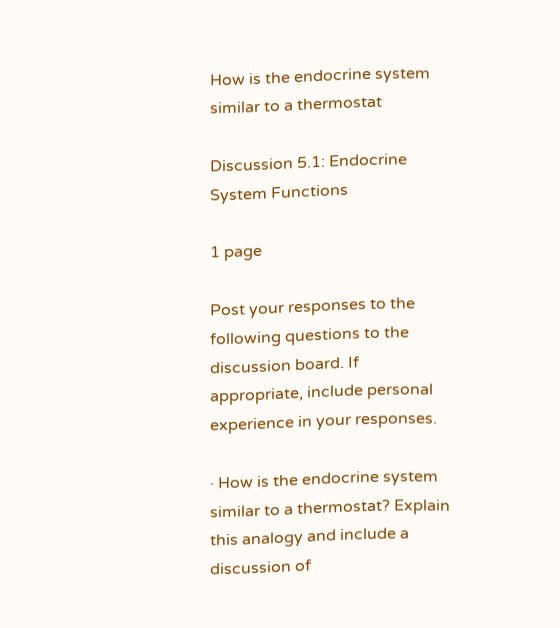How is the endocrine system similar to a thermostat

Discussion 5.1: Endocrine System Functions

1 page

Post your responses to the following questions to the discussion board. If appropriate, include personal experience in your responses.

· How is the endocrine system similar to a thermostat? Explain this analogy and include a discussion of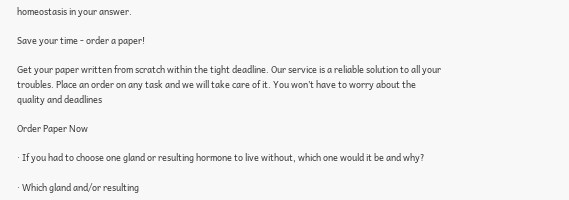homeostasis in your answer.

Save your time - order a paper!

Get your paper written from scratch within the tight deadline. Our service is a reliable solution to all your troubles. Place an order on any task and we will take care of it. You won’t have to worry about the quality and deadlines

Order Paper Now

· If you had to choose one gland or resulting hormone to live without, which one would it be and why?

· Which gland and/or resulting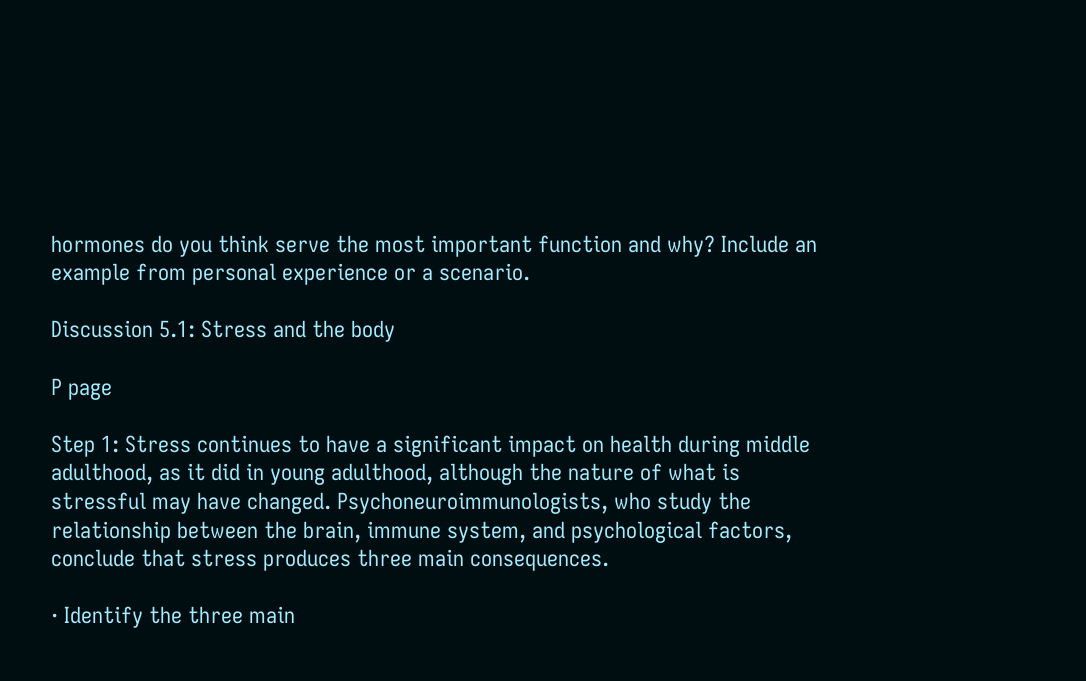hormones do you think serve the most important function and why? Include an example from personal experience or a scenario.

Discussion 5.1: Stress and the body

P page

Step 1: Stress continues to have a significant impact on health during middle adulthood, as it did in young adulthood, although the nature of what is stressful may have changed. Psychoneuroimmunologists, who study the relationship between the brain, immune system, and psychological factors, conclude that stress produces three main consequences.

· Identify the three main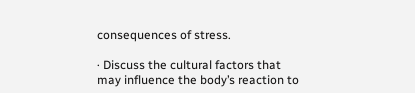consequences of stress.

· Discuss the cultural factors that may influence the body’s reaction to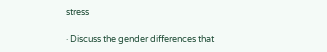stress

· Discuss the gender differences that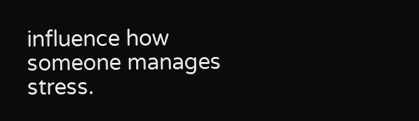influence how someone manages stress.